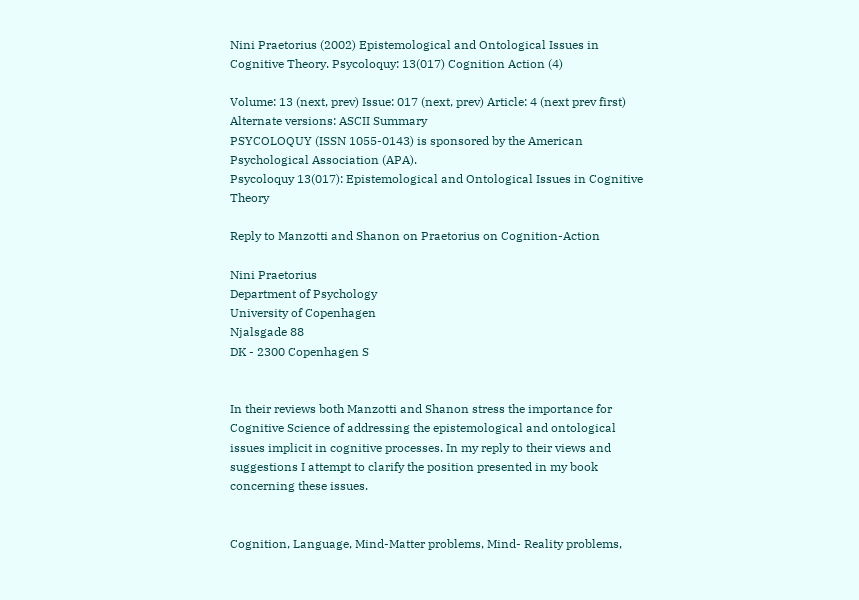Nini Praetorius (2002) Epistemological and Ontological Issues in Cognitive Theory. Psycoloquy: 13(017) Cognition Action (4)

Volume: 13 (next, prev) Issue: 017 (next, prev) Article: 4 (next prev first) Alternate versions: ASCII Summary
PSYCOLOQUY (ISSN 1055-0143) is sponsored by the American Psychological Association (APA).
Psycoloquy 13(017): Epistemological and Ontological Issues in Cognitive Theory

Reply to Manzotti and Shanon on Praetorius on Cognition-Action

Nini Praetorius
Department of Psychology
University of Copenhagen
Njalsgade 88
DK - 2300 Copenhagen S


In their reviews both Manzotti and Shanon stress the importance for Cognitive Science of addressing the epistemological and ontological issues implicit in cognitive processes. In my reply to their views and suggestions I attempt to clarify the position presented in my book concerning these issues.


Cognition, Language, Mind-Matter problems, Mind- Reality problems,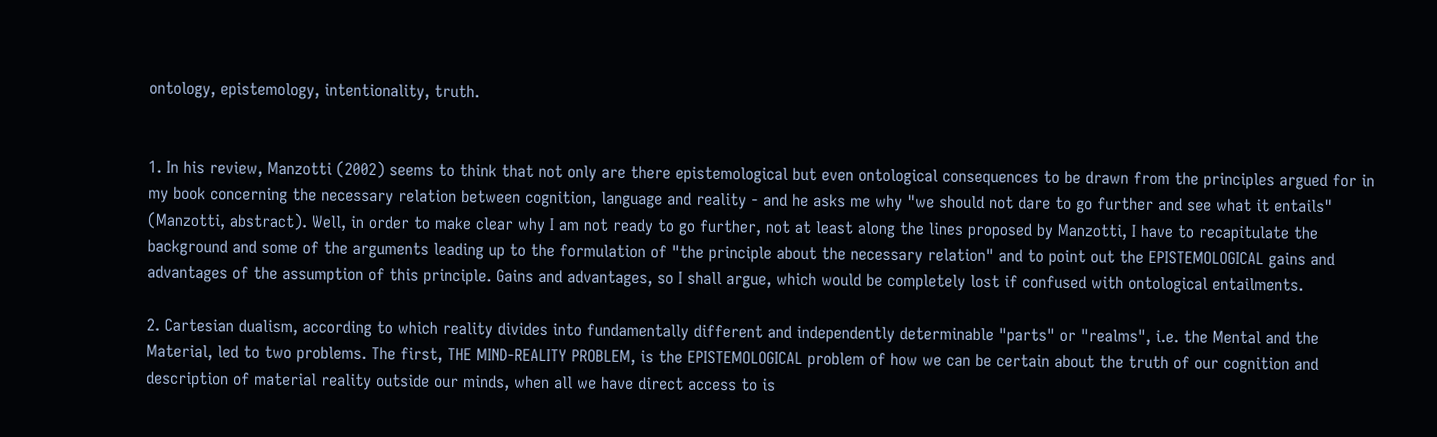ontology, epistemology, intentionality, truth.


1. In his review, Manzotti (2002) seems to think that not only are there epistemological but even ontological consequences to be drawn from the principles argued for in my book concerning the necessary relation between cognition, language and reality - and he asks me why "we should not dare to go further and see what it entails" (Manzotti, abstract). Well, in order to make clear why I am not ready to go further, not at least along the lines proposed by Manzotti, I have to recapitulate the background and some of the arguments leading up to the formulation of "the principle about the necessary relation" and to point out the EPISTEMOLOGICAL gains and advantages of the assumption of this principle. Gains and advantages, so I shall argue, which would be completely lost if confused with ontological entailments.

2. Cartesian dualism, according to which reality divides into fundamentally different and independently determinable "parts" or "realms", i.e. the Mental and the Material, led to two problems. The first, THE MIND-REALITY PROBLEM, is the EPISTEMOLOGICAL problem of how we can be certain about the truth of our cognition and description of material reality outside our minds, when all we have direct access to is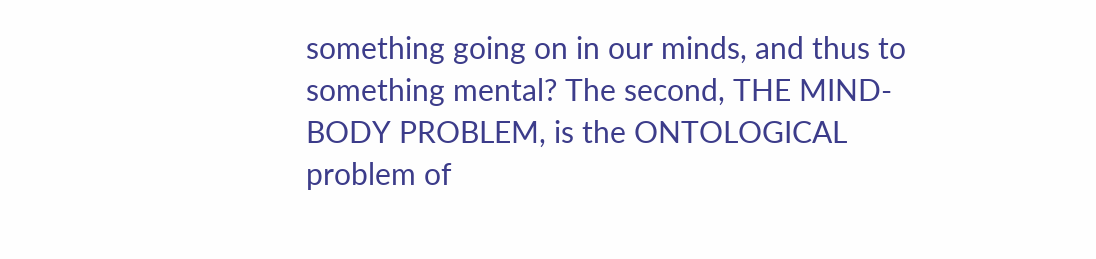something going on in our minds, and thus to something mental? The second, THE MIND- BODY PROBLEM, is the ONTOLOGICAL problem of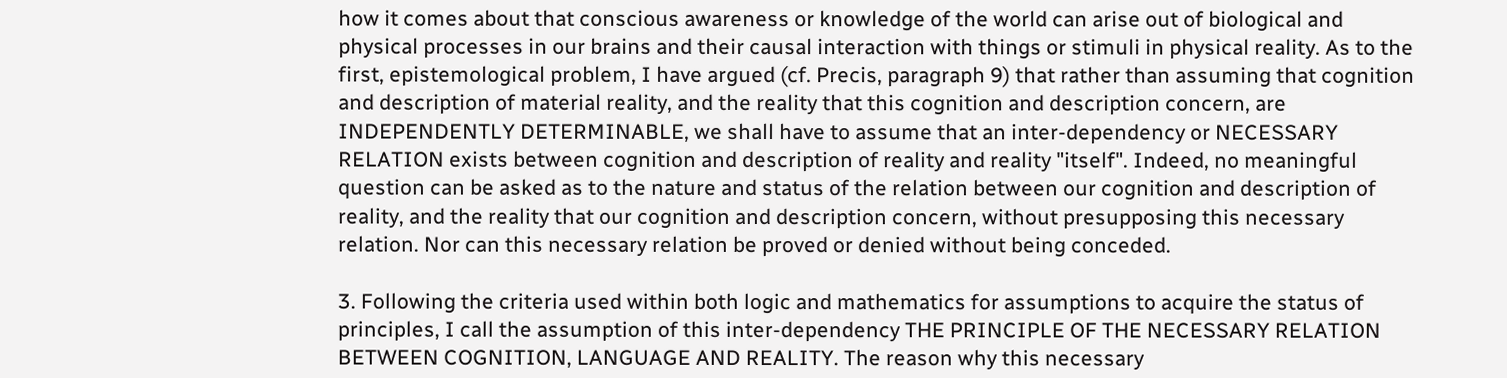how it comes about that conscious awareness or knowledge of the world can arise out of biological and physical processes in our brains and their causal interaction with things or stimuli in physical reality. As to the first, epistemological problem, I have argued (cf. Precis, paragraph 9) that rather than assuming that cognition and description of material reality, and the reality that this cognition and description concern, are INDEPENDENTLY DETERMINABLE, we shall have to assume that an inter-dependency or NECESSARY RELATION exists between cognition and description of reality and reality "itself". Indeed, no meaningful question can be asked as to the nature and status of the relation between our cognition and description of reality, and the reality that our cognition and description concern, without presupposing this necessary relation. Nor can this necessary relation be proved or denied without being conceded.

3. Following the criteria used within both logic and mathematics for assumptions to acquire the status of principles, I call the assumption of this inter-dependency THE PRINCIPLE OF THE NECESSARY RELATION BETWEEN COGNITION, LANGUAGE AND REALITY. The reason why this necessary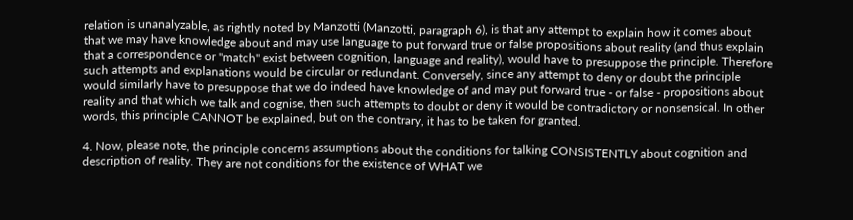relation is unanalyzable, as rightly noted by Manzotti (Manzotti, paragraph 6), is that any attempt to explain how it comes about that we may have knowledge about and may use language to put forward true or false propositions about reality (and thus explain that a correspondence or "match" exist between cognition, language and reality), would have to presuppose the principle. Therefore such attempts and explanations would be circular or redundant. Conversely, since any attempt to deny or doubt the principle would similarly have to presuppose that we do indeed have knowledge of and may put forward true - or false - propositions about reality and that which we talk and cognise, then such attempts to doubt or deny it would be contradictory or nonsensical. In other words, this principle CANNOT be explained, but on the contrary, it has to be taken for granted.

4. Now, please note, the principle concerns assumptions about the conditions for talking CONSISTENTLY about cognition and description of reality. They are not conditions for the existence of WHAT we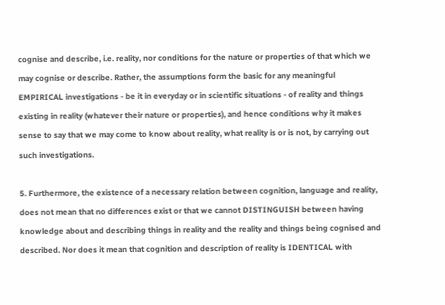cognise and describe, i.e. reality, nor conditions for the nature or properties of that which we may cognise or describe. Rather, the assumptions form the basic for any meaningful EMPIRICAL investigations - be it in everyday or in scientific situations - of reality and things existing in reality (whatever their nature or properties), and hence conditions why it makes sense to say that we may come to know about reality, what reality is or is not, by carrying out such investigations.

5. Furthermore, the existence of a necessary relation between cognition, language and reality, does not mean that no differences exist or that we cannot DISTINGUISH between having knowledge about and describing things in reality and the reality and things being cognised and described. Nor does it mean that cognition and description of reality is IDENTICAL with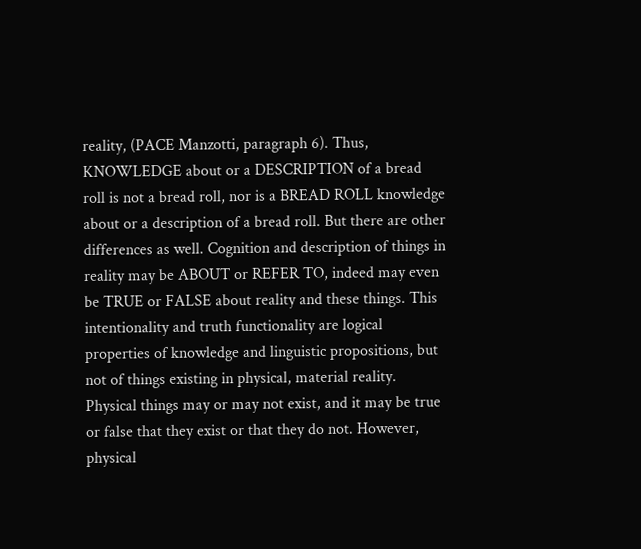reality, (PACE Manzotti, paragraph 6). Thus, KNOWLEDGE about or a DESCRIPTION of a bread roll is not a bread roll, nor is a BREAD ROLL knowledge about or a description of a bread roll. But there are other differences as well. Cognition and description of things in reality may be ABOUT or REFER TO, indeed may even be TRUE or FALSE about reality and these things. This intentionality and truth functionality are logical properties of knowledge and linguistic propositions, but not of things existing in physical, material reality. Physical things may or may not exist, and it may be true or false that they exist or that they do not. However, physical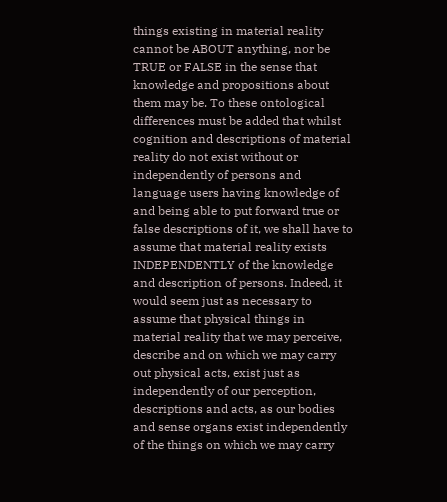things existing in material reality cannot be ABOUT anything, nor be TRUE or FALSE in the sense that knowledge and propositions about them may be. To these ontological differences must be added that whilst cognition and descriptions of material reality do not exist without or independently of persons and language users having knowledge of and being able to put forward true or false descriptions of it, we shall have to assume that material reality exists INDEPENDENTLY of the knowledge and description of persons. Indeed, it would seem just as necessary to assume that physical things in material reality that we may perceive, describe and on which we may carry out physical acts, exist just as independently of our perception, descriptions and acts, as our bodies and sense organs exist independently of the things on which we may carry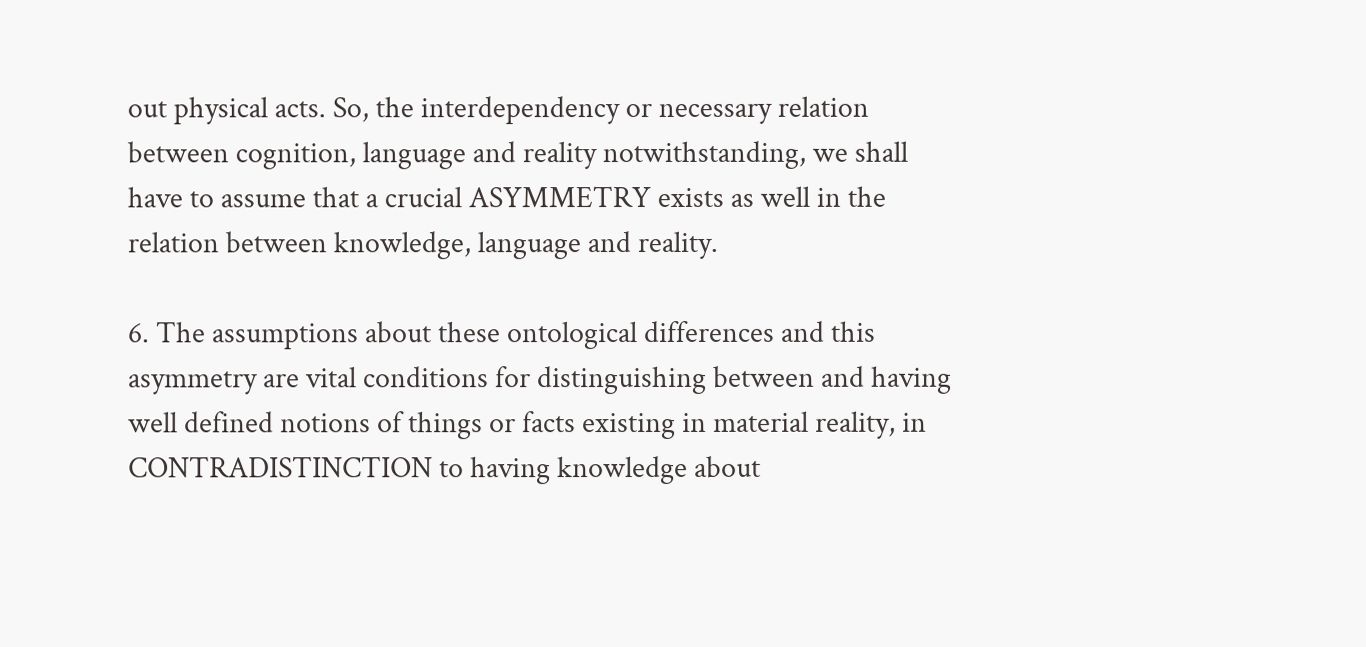out physical acts. So, the interdependency or necessary relation between cognition, language and reality notwithstanding, we shall have to assume that a crucial ASYMMETRY exists as well in the relation between knowledge, language and reality.

6. The assumptions about these ontological differences and this asymmetry are vital conditions for distinguishing between and having well defined notions of things or facts existing in material reality, in CONTRADISTINCTION to having knowledge about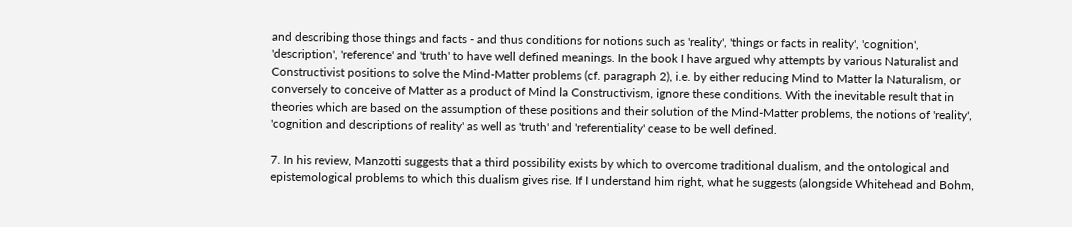and describing those things and facts - and thus conditions for notions such as 'reality', 'things or facts in reality', 'cognition', 'description', 'reference' and 'truth' to have well defined meanings. In the book I have argued why attempts by various Naturalist and Constructivist positions to solve the Mind-Matter problems (cf. paragraph 2), i.e. by either reducing Mind to Matter la Naturalism, or conversely to conceive of Matter as a product of Mind la Constructivism, ignore these conditions. With the inevitable result that in theories which are based on the assumption of these positions and their solution of the Mind-Matter problems, the notions of 'reality', 'cognition and descriptions of reality' as well as 'truth' and 'referentiality' cease to be well defined.

7. In his review, Manzotti suggests that a third possibility exists by which to overcome traditional dualism, and the ontological and epistemological problems to which this dualism gives rise. If I understand him right, what he suggests (alongside Whitehead and Bohm,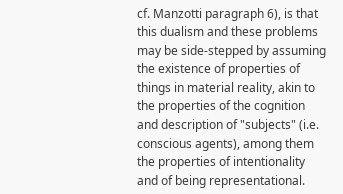cf. Manzotti paragraph 6), is that this dualism and these problems may be side-stepped by assuming the existence of properties of things in material reality, akin to the properties of the cognition and description of "subjects" (i.e. conscious agents), among them the properties of intentionality and of being representational.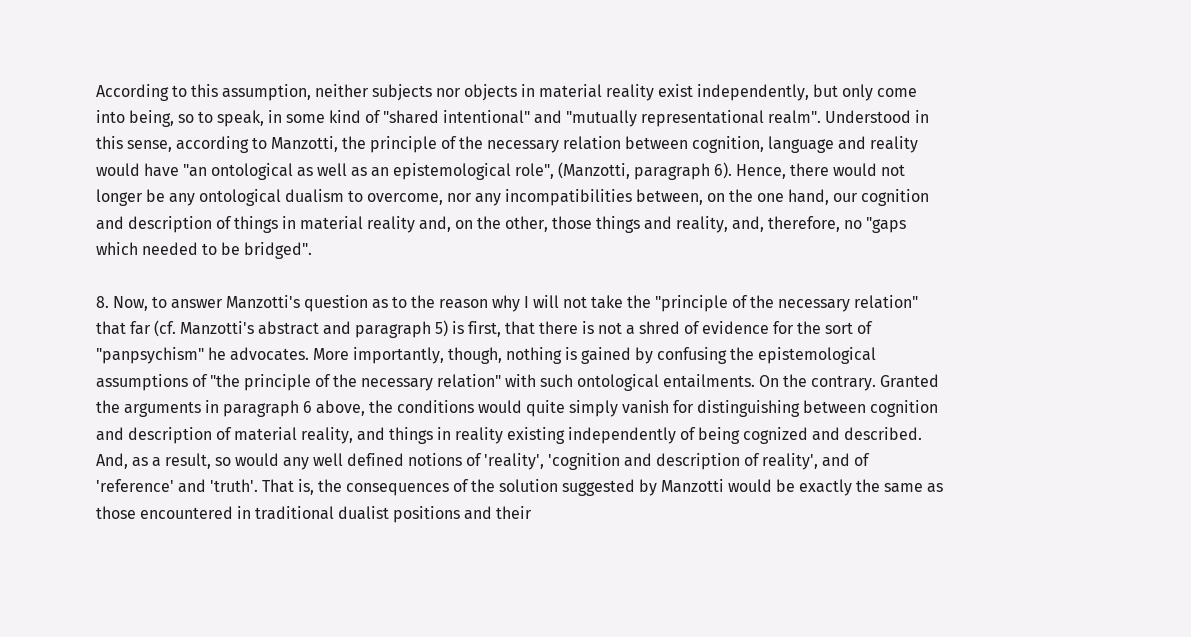According to this assumption, neither subjects nor objects in material reality exist independently, but only come into being, so to speak, in some kind of "shared intentional" and "mutually representational realm". Understood in this sense, according to Manzotti, the principle of the necessary relation between cognition, language and reality would have "an ontological as well as an epistemological role", (Manzotti, paragraph 6). Hence, there would not longer be any ontological dualism to overcome, nor any incompatibilities between, on the one hand, our cognition and description of things in material reality and, on the other, those things and reality, and, therefore, no "gaps which needed to be bridged".

8. Now, to answer Manzotti's question as to the reason why I will not take the "principle of the necessary relation" that far (cf. Manzotti's abstract and paragraph 5) is first, that there is not a shred of evidence for the sort of "panpsychism" he advocates. More importantly, though, nothing is gained by confusing the epistemological assumptions of "the principle of the necessary relation" with such ontological entailments. On the contrary. Granted the arguments in paragraph 6 above, the conditions would quite simply vanish for distinguishing between cognition and description of material reality, and things in reality existing independently of being cognized and described. And, as a result, so would any well defined notions of 'reality', 'cognition and description of reality', and of 'reference' and 'truth'. That is, the consequences of the solution suggested by Manzotti would be exactly the same as those encountered in traditional dualist positions and their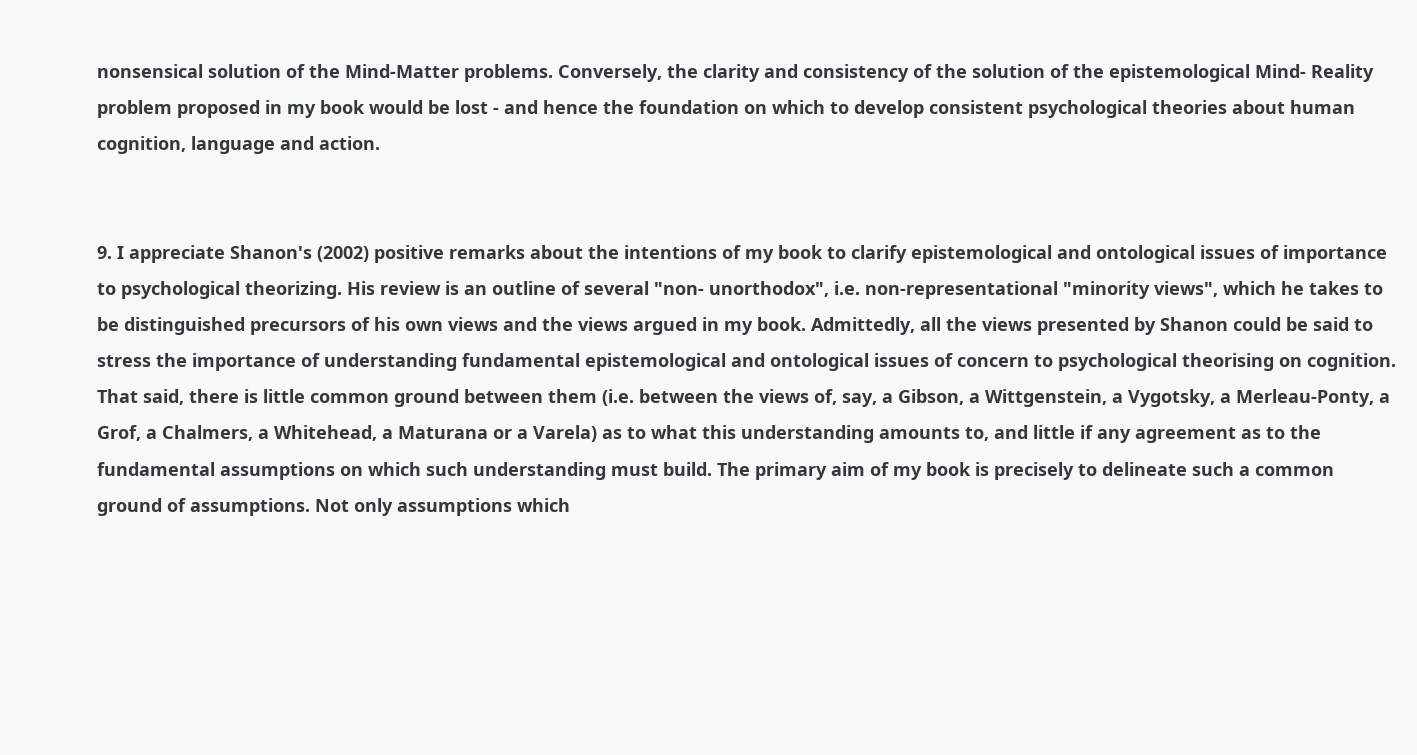nonsensical solution of the Mind-Matter problems. Conversely, the clarity and consistency of the solution of the epistemological Mind- Reality problem proposed in my book would be lost - and hence the foundation on which to develop consistent psychological theories about human cognition, language and action.


9. I appreciate Shanon's (2002) positive remarks about the intentions of my book to clarify epistemological and ontological issues of importance to psychological theorizing. His review is an outline of several "non- unorthodox", i.e. non-representational "minority views", which he takes to be distinguished precursors of his own views and the views argued in my book. Admittedly, all the views presented by Shanon could be said to stress the importance of understanding fundamental epistemological and ontological issues of concern to psychological theorising on cognition. That said, there is little common ground between them (i.e. between the views of, say, a Gibson, a Wittgenstein, a Vygotsky, a Merleau-Ponty, a Grof, a Chalmers, a Whitehead, a Maturana or a Varela) as to what this understanding amounts to, and little if any agreement as to the fundamental assumptions on which such understanding must build. The primary aim of my book is precisely to delineate such a common ground of assumptions. Not only assumptions which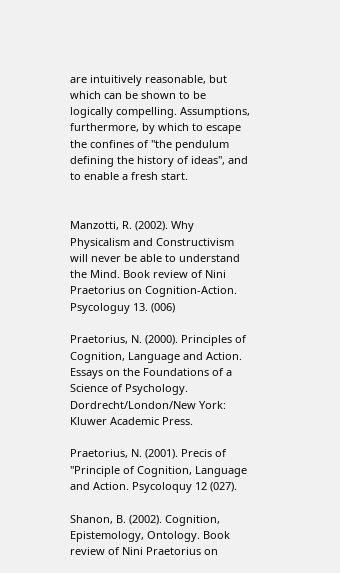are intuitively reasonable, but which can be shown to be logically compelling. Assumptions, furthermore, by which to escape the confines of "the pendulum defining the history of ideas", and to enable a fresh start.


Manzotti, R. (2002). Why Physicalism and Constructivism will never be able to understand the Mind. Book review of Nini Praetorius on Cognition-Action. Psycologuy 13. (006)

Praetorius, N. (2000). Principles of Cognition, Language and Action. Essays on the Foundations of a Science of Psychology. Dordrecht/London/New York: Kluwer Academic Press.

Praetorius, N. (2001). Precis of "Principle of Cognition, Language and Action. Psycoloquy 12 (027).

Shanon, B. (2002). Cognition, Epistemology, Ontology. Book review of Nini Praetorius on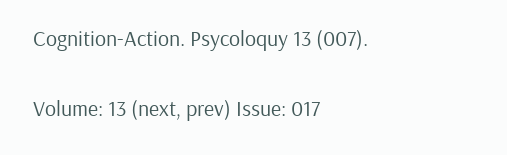Cognition-Action. Psycoloquy 13 (007).

Volume: 13 (next, prev) Issue: 017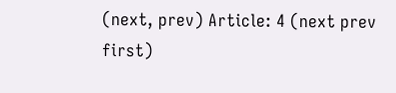(next, prev) Article: 4 (next prev first)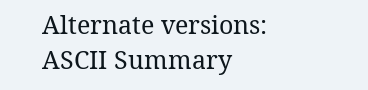Alternate versions: ASCII Summary